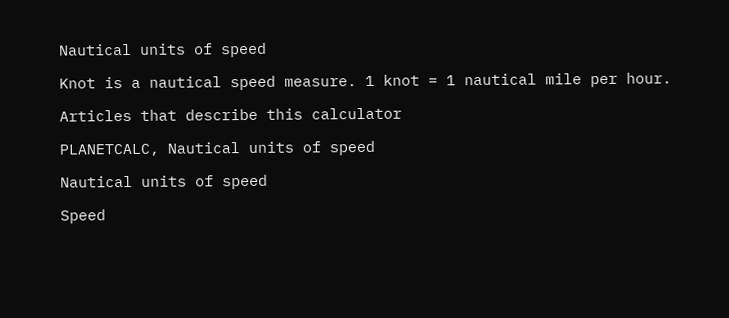Nautical units of speed

Knot is a nautical speed measure. 1 knot = 1 nautical mile per hour.

Articles that describe this calculator

PLANETCALC, Nautical units of speed

Nautical units of speed

Speed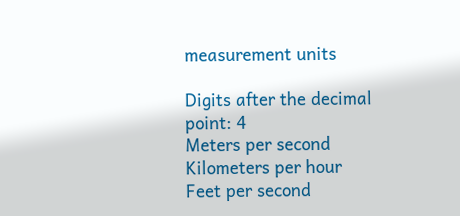measurement units

Digits after the decimal point: 4
Meters per second
Kilometers per hour
Feet per second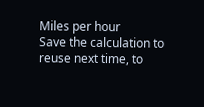Miles per hour
Save the calculation to reuse next time, to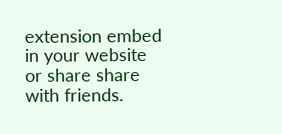extension embed in your website or share share with friends.